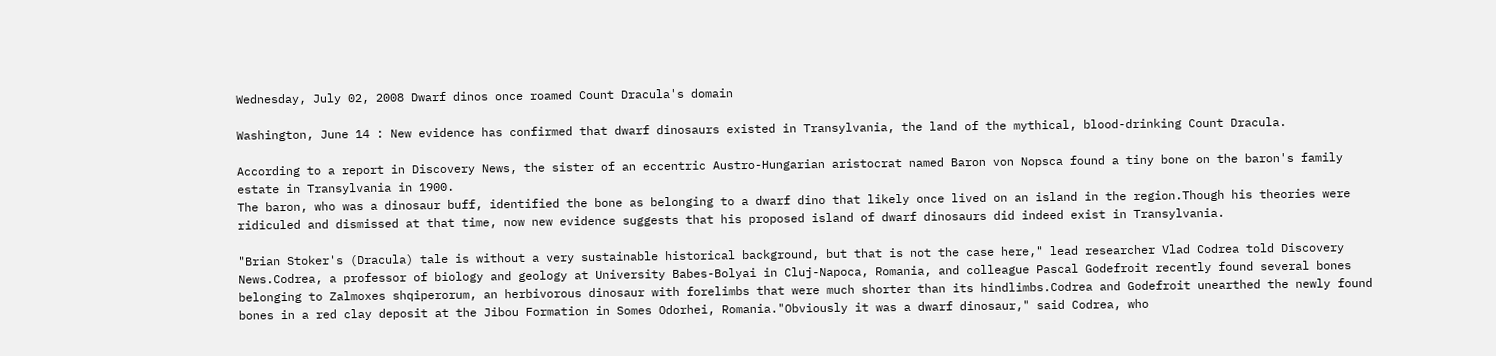Wednesday, July 02, 2008 Dwarf dinos once roamed Count Dracula's domain

Washington, June 14 : New evidence has confirmed that dwarf dinosaurs existed in Transylvania, the land of the mythical, blood-drinking Count Dracula.

According to a report in Discovery News, the sister of an eccentric Austro-Hungarian aristocrat named Baron von Nopsca found a tiny bone on the baron's family estate in Transylvania in 1900.
The baron, who was a dinosaur buff, identified the bone as belonging to a dwarf dino that likely once lived on an island in the region.Though his theories were ridiculed and dismissed at that time, now new evidence suggests that his proposed island of dwarf dinosaurs did indeed exist in Transylvania.

"Brian Stoker's (Dracula) tale is without a very sustainable historical background, but that is not the case here," lead researcher Vlad Codrea told Discovery News.Codrea, a professor of biology and geology at University Babes-Bolyai in Cluj-Napoca, Romania, and colleague Pascal Godefroit recently found several bones belonging to Zalmoxes shqiperorum, an herbivorous dinosaur with forelimbs that were much shorter than its hindlimbs.Codrea and Godefroit unearthed the newly found bones in a red clay deposit at the Jibou Formation in Somes Odorhei, Romania."Obviously it was a dwarf dinosaur," said Codrea, who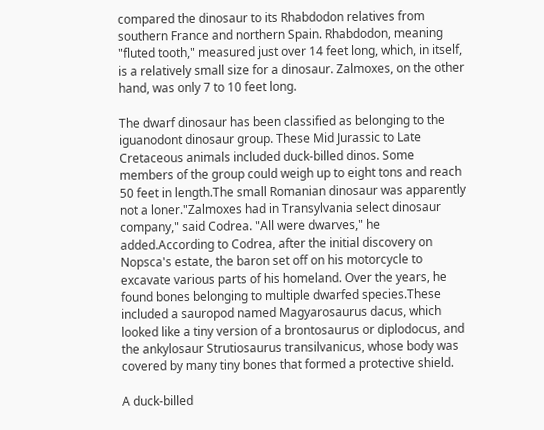compared the dinosaur to its Rhabdodon relatives from southern France and northern Spain. Rhabdodon, meaning "fluted tooth," measured just over 14 feet long, which, in itself, is a relatively small size for a dinosaur. Zalmoxes, on the other hand, was only 7 to 10 feet long.

The dwarf dinosaur has been classified as belonging to the iguanodont dinosaur group. These Mid Jurassic to Late Cretaceous animals included duck-billed dinos. Some members of the group could weigh up to eight tons and reach 50 feet in length.The small Romanian dinosaur was apparently not a loner."Zalmoxes had in Transylvania select dinosaur company," said Codrea. "All were dwarves," he added.According to Codrea, after the initial discovery on Nopsca's estate, the baron set off on his motorcycle to excavate various parts of his homeland. Over the years, he found bones belonging to multiple dwarfed species.These included a sauropod named Magyarosaurus dacus, which looked like a tiny version of a brontosaurus or diplodocus, and the ankylosaur Strutiosaurus transilvanicus, whose body was covered by many tiny bones that formed a protective shield.

A duck-billed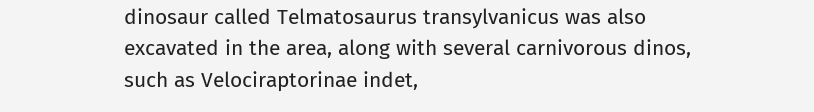dinosaur called Telmatosaurus transylvanicus was also excavated in the area, along with several carnivorous dinos, such as Velociraptorinae indet,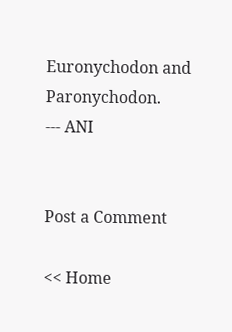Euronychodon and Paronychodon.
--- ANI


Post a Comment

<< Home